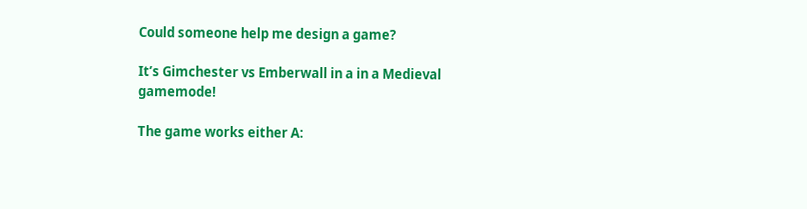Could someone help me design a game?

It’s Gimchester vs Emberwall in a in a Medieval gamemode!

The game works either A: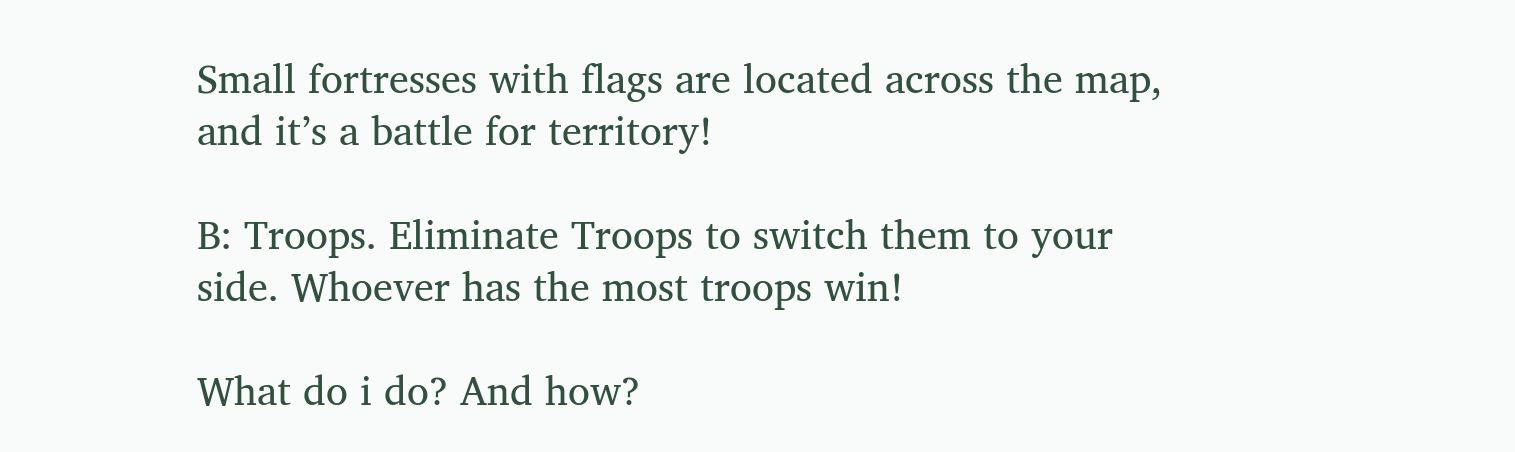Small fortresses with flags are located across the map, and it’s a battle for territory!

B: Troops. Eliminate Troops to switch them to your side. Whoever has the most troops win!

What do i do? And how?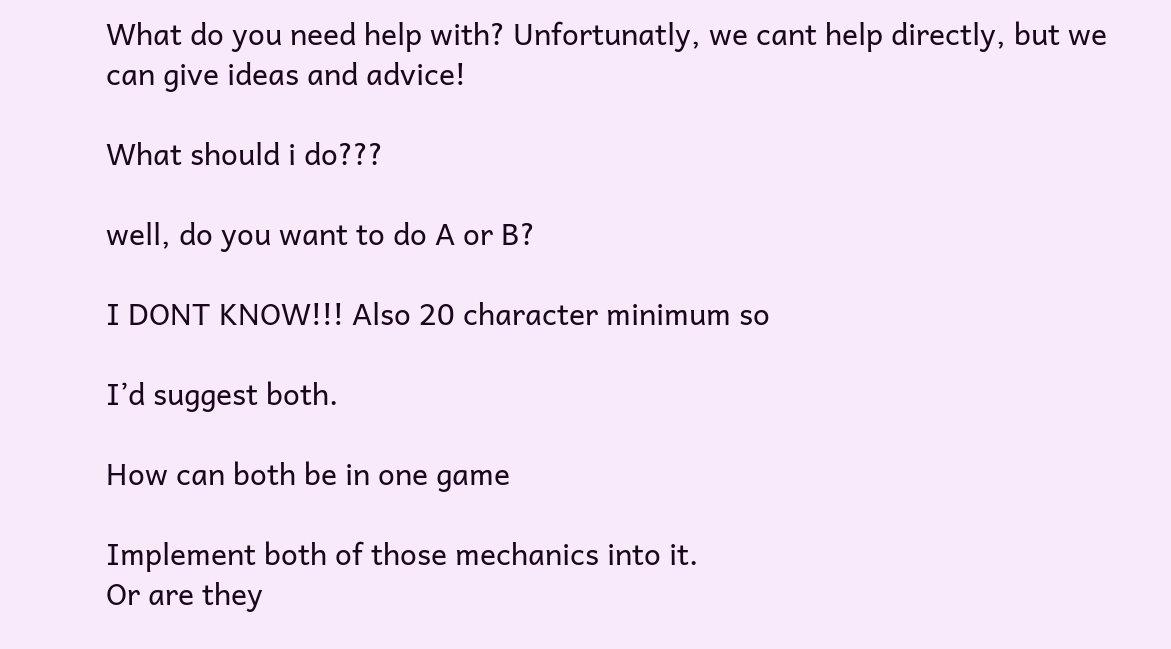What do you need help with? Unfortunatly, we cant help directly, but we can give ideas and advice!

What should i do???

well, do you want to do A or B?

I DONT KNOW!!! Also 20 character minimum so

I’d suggest both.

How can both be in one game

Implement both of those mechanics into it.
Or are they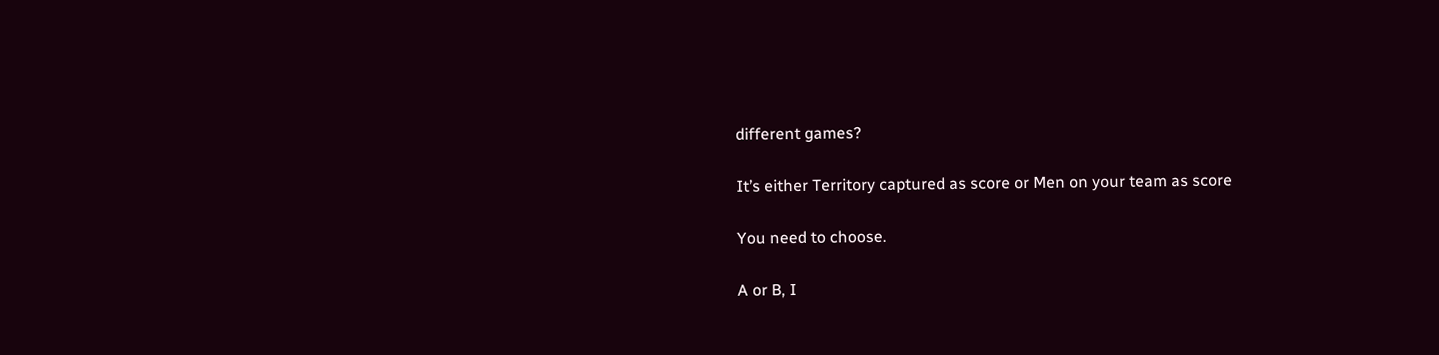different games?

It’s either Territory captured as score or Men on your team as score

You need to choose.

A or B, I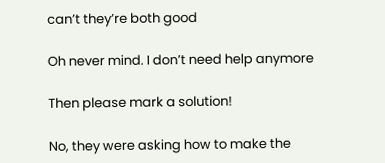can’t they’re both good

Oh never mind. I don’t need help anymore

Then please mark a solution!

No, they were asking how to make the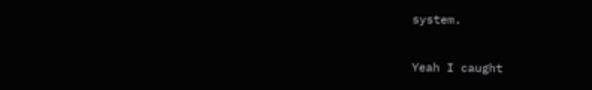system.

Yeah I caught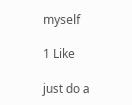myself

1 Like

just do a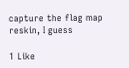capture the flag map reskin, I guess

1 Like